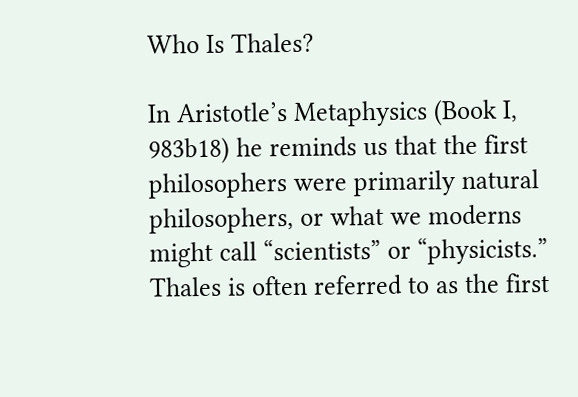Who Is Thales?

In Aristotle’s Metaphysics (Book I, 983b18) he reminds us that the first philosophers were primarily natural philosophers, or what we moderns might call “scientists” or “physicists.” Thales is often referred to as the first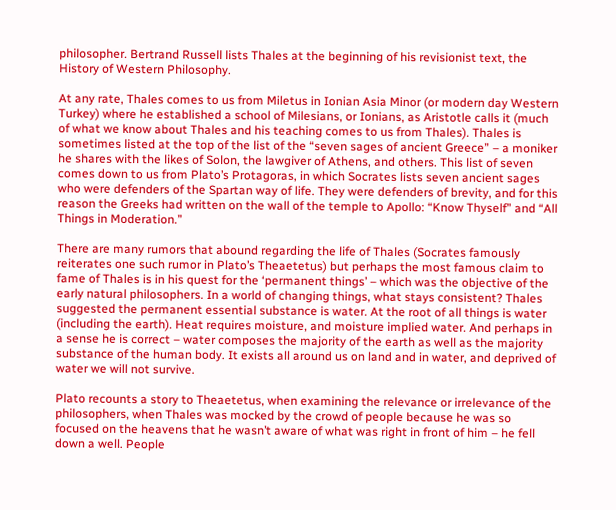philosopher. Bertrand Russell lists Thales at the beginning of his revisionist text, the History of Western Philosophy.

At any rate, Thales comes to us from Miletus in Ionian Asia Minor (or modern day Western Turkey) where he established a school of Milesians, or Ionians, as Aristotle calls it (much of what we know about Thales and his teaching comes to us from Thales). Thales is sometimes listed at the top of the list of the “seven sages of ancient Greece” – a moniker he shares with the likes of Solon, the lawgiver of Athens, and others. This list of seven comes down to us from Plato’s Protagoras, in which Socrates lists seven ancient sages who were defenders of the Spartan way of life. They were defenders of brevity, and for this reason the Greeks had written on the wall of the temple to Apollo: “Know Thyself” and “All Things in Moderation.”

There are many rumors that abound regarding the life of Thales (Socrates famously reiterates one such rumor in Plato’s Theaetetus) but perhaps the most famous claim to fame of Thales is in his quest for the ‘permanent things’ – which was the objective of the early natural philosophers. In a world of changing things, what stays consistent? Thales suggested the permanent essential substance is water. At the root of all things is water (including the earth). Heat requires moisture, and moisture implied water. And perhaps in a sense he is correct – water composes the majority of the earth as well as the majority substance of the human body. It exists all around us on land and in water, and deprived of water we will not survive.

Plato recounts a story to Theaetetus, when examining the relevance or irrelevance of the philosophers, when Thales was mocked by the crowd of people because he was so focused on the heavens that he wasn’t aware of what was right in front of him – he fell down a well. People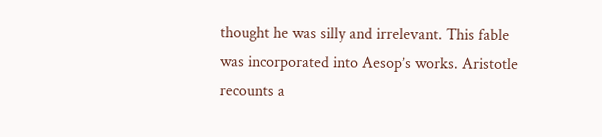thought he was silly and irrelevant. This fable was incorporated into Aesop’s works. Aristotle recounts a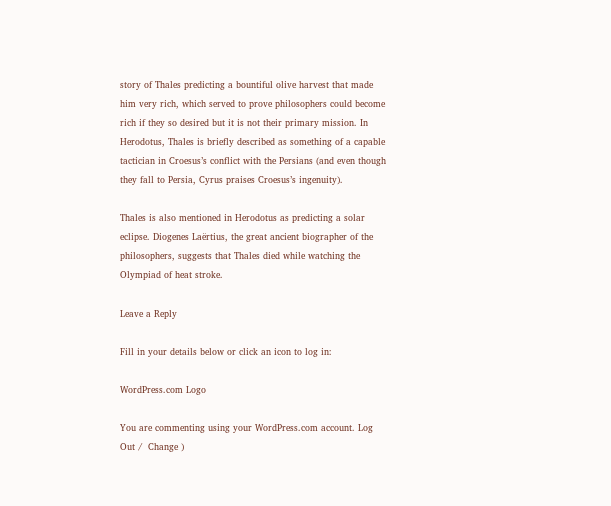story of Thales predicting a bountiful olive harvest that made him very rich, which served to prove philosophers could become rich if they so desired but it is not their primary mission. In Herodotus, Thales is briefly described as something of a capable tactician in Croesus’s conflict with the Persians (and even though they fall to Persia, Cyrus praises Croesus’s ingenuity).

Thales is also mentioned in Herodotus as predicting a solar eclipse. Diogenes Laërtius, the great ancient biographer of the philosophers, suggests that Thales died while watching the Olympiad of heat stroke.

Leave a Reply

Fill in your details below or click an icon to log in:

WordPress.com Logo

You are commenting using your WordPress.com account. Log Out /  Change )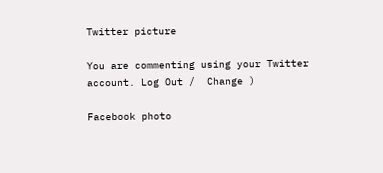Twitter picture

You are commenting using your Twitter account. Log Out /  Change )

Facebook photo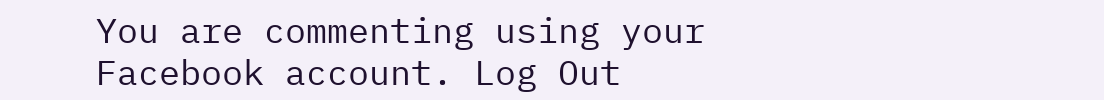You are commenting using your Facebook account. Log Out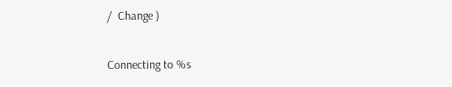/  Change )

Connecting to %s